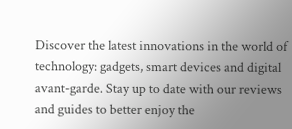Discover the latest innovations in the world of technology: gadgets, smart devices and digital avant-garde. Stay up to date with our reviews and guides to better enjoy the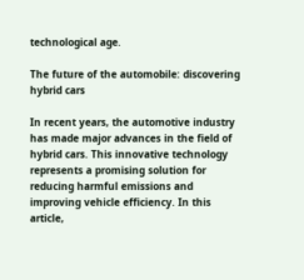technological age.

The future of the automobile: discovering hybrid cars

In recent years, the automotive industry has made major advances in the field of hybrid cars. This innovative technology represents a promising solution for reducing harmful emissions and improving vehicle efficiency. In this article,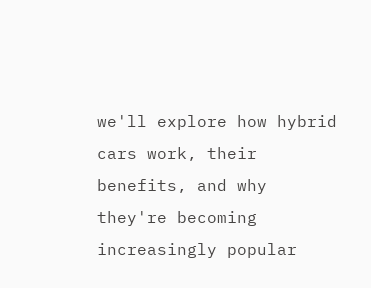we'll explore how hybrid cars work, their benefits, and why they're becoming increasingly popular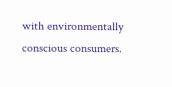with environmentally conscious consumers.